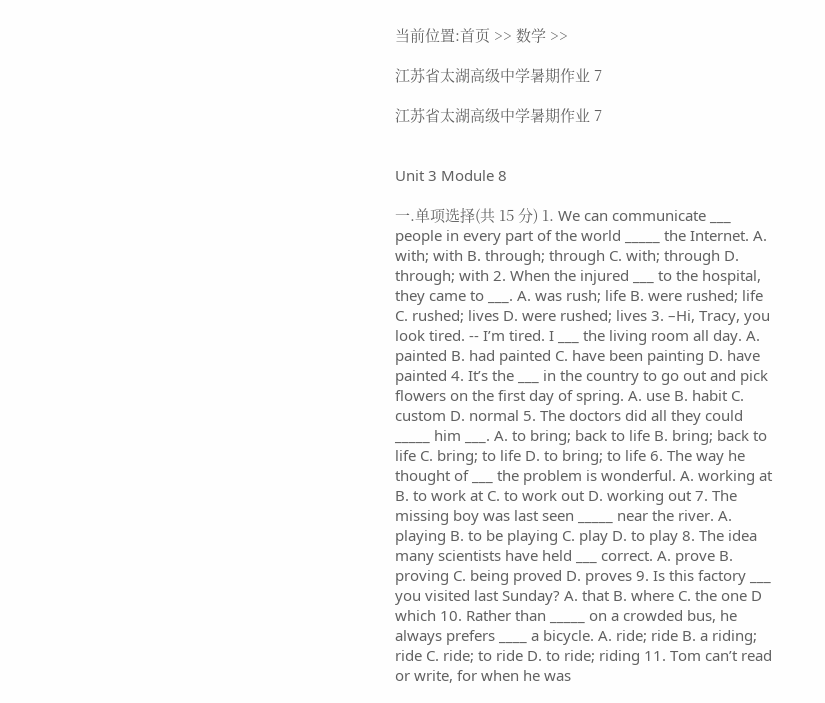当前位置:首页 >> 数学 >>

江苏省太湖高级中学暑期作业 7

江苏省太湖高级中学暑期作业 7


Unit 3 Module 8

一.单项选择(共 15 分) 1. We can communicate ___ people in every part of the world _____ the Internet. A. with; with B. through; through C. with; through D. through; with 2. When the injured ___ to the hospital, they came to ___. A. was rush; life B. were rushed; life C. rushed; lives D. were rushed; lives 3. –Hi, Tracy, you look tired. -- I’m tired. I ___ the living room all day. A. painted B. had painted C. have been painting D. have painted 4. It’s the ___ in the country to go out and pick flowers on the first day of spring. A. use B. habit C. custom D. normal 5. The doctors did all they could _____ him ___. A. to bring; back to life B. bring; back to life C. bring; to life D. to bring; to life 6. The way he thought of ___ the problem is wonderful. A. working at B. to work at C. to work out D. working out 7. The missing boy was last seen _____ near the river. A. playing B. to be playing C. play D. to play 8. The idea many scientists have held ___ correct. A. prove B. proving C. being proved D. proves 9. Is this factory ___ you visited last Sunday? A. that B. where C. the one D which 10. Rather than _____ on a crowded bus, he always prefers ____ a bicycle. A. ride; ride B. a riding; ride C. ride; to ride D. to ride; riding 11. Tom can’t read or write, for when he was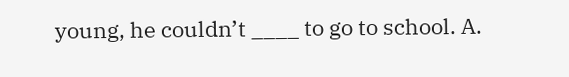young, he couldn’t ____ to go to school. A.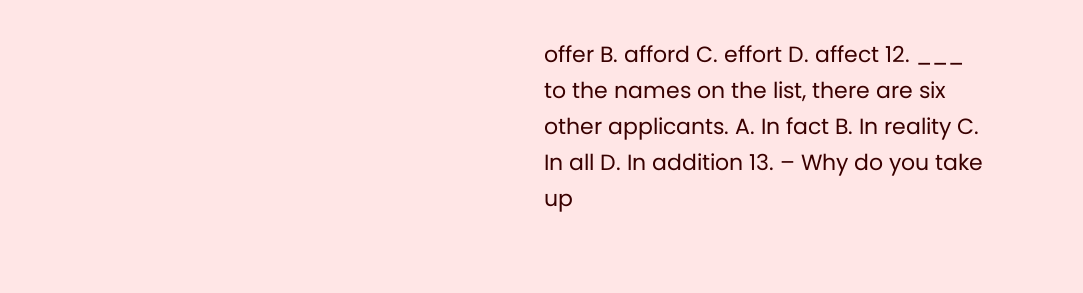offer B. afford C. effort D. affect 12. ___ to the names on the list, there are six other applicants. A. In fact B. In reality C. In all D. In addition 13. – Why do you take up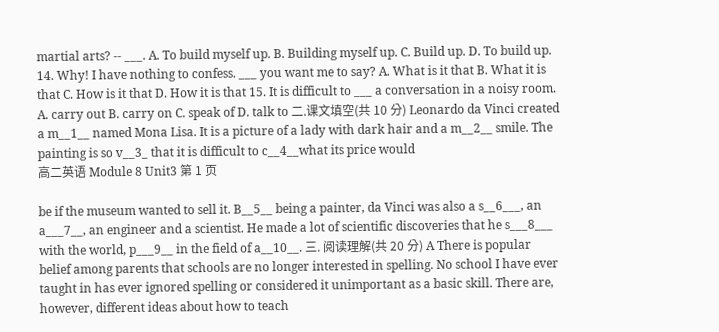martial arts? -- ___. A. To build myself up. B. Building myself up. C. Build up. D. To build up. 14. Why! I have nothing to confess. ___ you want me to say? A. What is it that B. What it is that C. How is it that D. How it is that 15. It is difficult to ___ a conversation in a noisy room. A. carry out B. carry on C. speak of D. talk to 二.课文填空(共 10 分) Leonardo da Vinci created a m__1__ named Mona Lisa. It is a picture of a lady with dark hair and a m__2__ smile. The painting is so v__3_ that it is difficult to c__4__what its price would
高二英语 Module 8 Unit3 第 1 页

be if the museum wanted to sell it. B__5__ being a painter, da Vinci was also a s__6___, an a___7__, an engineer and a scientist. He made a lot of scientific discoveries that he s___8___ with the world, p___9__ in the field of a__10__. 三. 阅读理解(共 20 分) A There is popular belief among parents that schools are no longer interested in spelling. No school I have ever taught in has ever ignored spelling or considered it unimportant as a basic skill. There are, however, different ideas about how to teach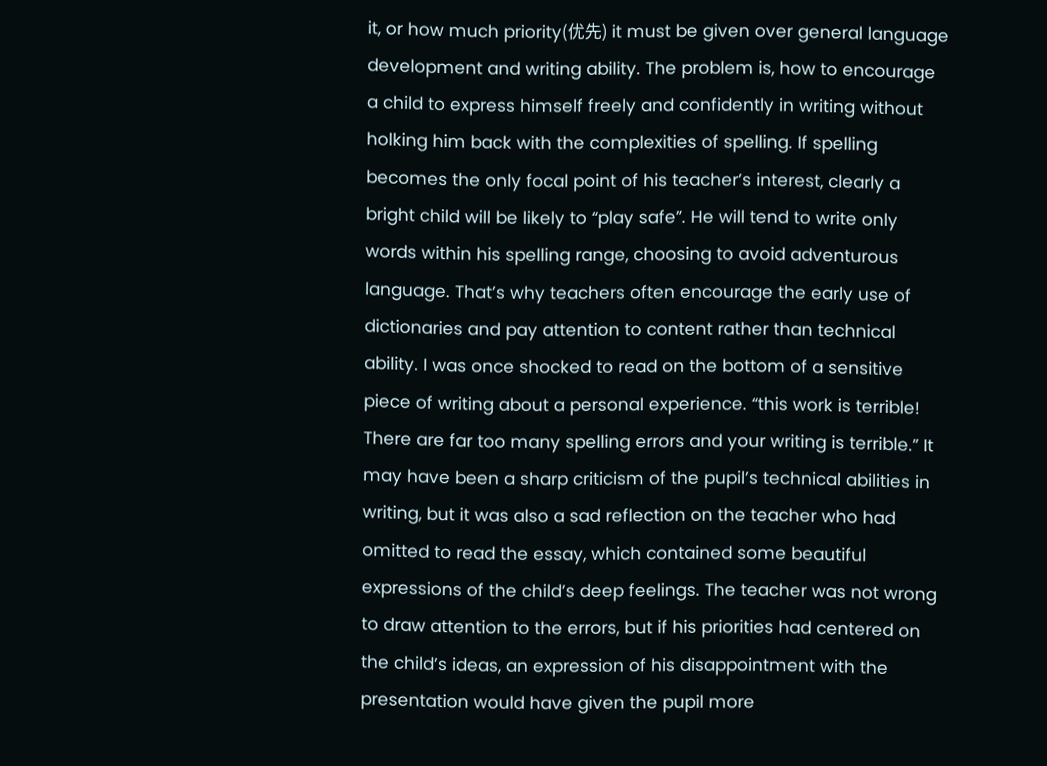it, or how much priority(优先) it must be given over general language development and writing ability. The problem is, how to encourage a child to express himself freely and confidently in writing without holking him back with the complexities of spelling. If spelling becomes the only focal point of his teacher’s interest, clearly a bright child will be likely to “play safe”. He will tend to write only words within his spelling range, choosing to avoid adventurous language. That’s why teachers often encourage the early use of dictionaries and pay attention to content rather than technical ability. I was once shocked to read on the bottom of a sensitive piece of writing about a personal experience. “this work is terrible! There are far too many spelling errors and your writing is terrible.” It may have been a sharp criticism of the pupil’s technical abilities in writing, but it was also a sad reflection on the teacher who had omitted to read the essay, which contained some beautiful expressions of the child’s deep feelings. The teacher was not wrong to draw attention to the errors, but if his priorities had centered on the child’s ideas, an expression of his disappointment with the presentation would have given the pupil more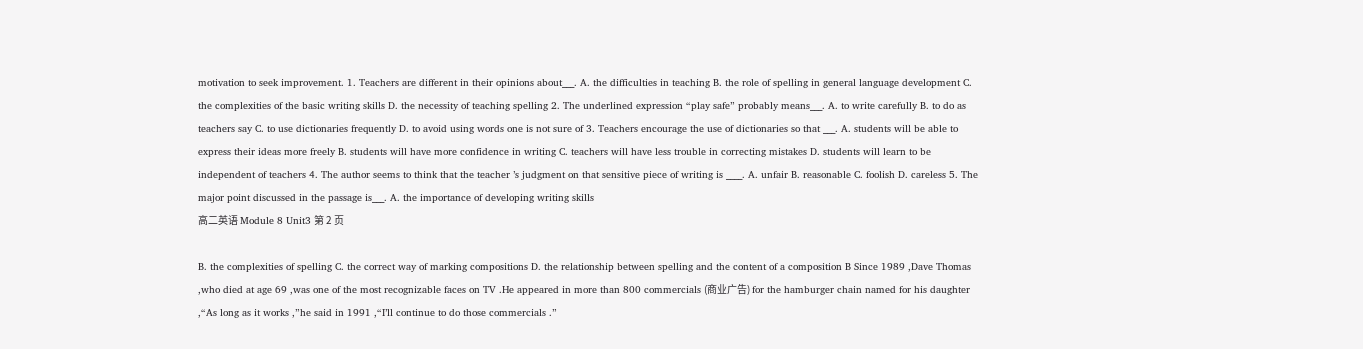motivation to seek improvement. 1. Teachers are different in their opinions about___. A. the difficulties in teaching B. the role of spelling in general language development C. the complexities of the basic writing skills D. the necessity of teaching spelling 2. The underlined expression “play safe” probably means___. A. to write carefully B. to do as teachers say C. to use dictionaries frequently D. to avoid using words one is not sure of 3. Teachers encourage the use of dictionaries so that ___. A. students will be able to express their ideas more freely B. students will have more confidence in writing C. teachers will have less trouble in correcting mistakes D. students will learn to be independent of teachers 4. The author seems to think that the teacher ’s judgment on that sensitive piece of writing is ____. A. unfair B. reasonable C. foolish D. careless 5. The major point discussed in the passage is___. A. the importance of developing writing skills
高二英语 Module 8 Unit3 第 2 页

B. the complexities of spelling C. the correct way of marking compositions D. the relationship between spelling and the content of a composition B Since 1989 ,Dave Thomas ,who died at age 69 ,was one of the most recognizable faces on TV .He appeared in more than 800 commercials (商业广告) for the hamburger chain named for his daughter ,“As long as it works ,”he said in 1991 ,“I’ll continue to do those commercials .”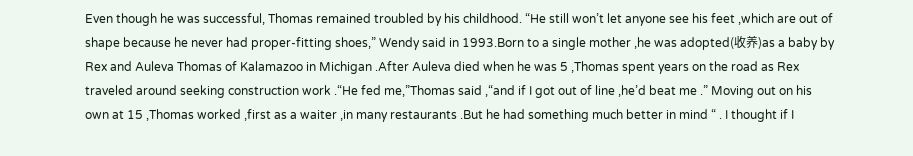Even though he was successful, Thomas remained troubled by his childhood. “He still won’t let anyone see his feet ,which are out of shape because he never had proper-fitting shoes,” Wendy said in 1993.Born to a single mother ,he was adopted(收养)as a baby by Rex and Auleva Thomas of Kalamazoo in Michigan .After Auleva died when he was 5 ,Thomas spent years on the road as Rex traveled around seeking construction work .“He fed me,”Thomas said ,“and if I got out of line ,he’d beat me .” Moving out on his own at 15 ,Thomas worked ,first as a waiter ,in many restaurants .But he had something much better in mind “ . I thought if I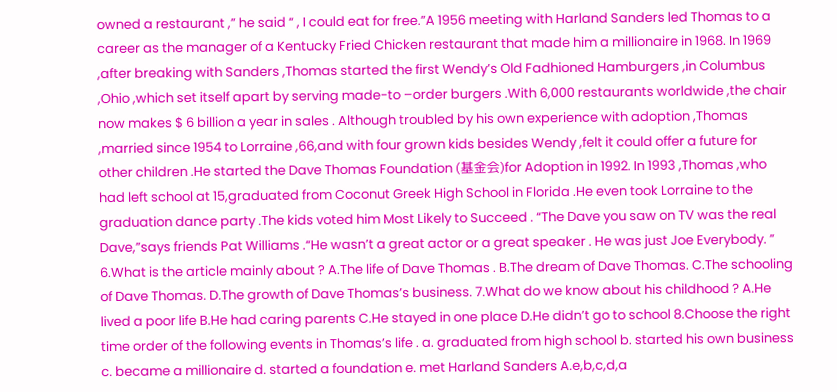owned a restaurant ,” he said “ , I could eat for free.”A 1956 meeting with Harland Sanders led Thomas to a career as the manager of a Kentucky Fried Chicken restaurant that made him a millionaire in 1968. In 1969 ,after breaking with Sanders ,Thomas started the first Wendy’s Old Fadhioned Hamburgers ,in Columbus ,Ohio ,which set itself apart by serving made-to –order burgers .With 6,000 restaurants worldwide ,the chair now makes $ 6 billion a year in sales . Although troubled by his own experience with adoption ,Thomas ,married since 1954 to Lorraine ,66,and with four grown kids besides Wendy ,felt it could offer a future for other children .He started the Dave Thomas Foundation (基金会)for Adoption in 1992. In 1993 ,Thomas ,who had left school at 15,graduated from Coconut Greek High School in Florida .He even took Lorraine to the graduation dance party .The kids voted him Most Likely to Succeed . “The Dave you saw on TV was the real Dave,”says friends Pat Williams .“He wasn’t a great actor or a great speaker . He was just Joe Everybody. ” 6.What is the article mainly about ? A.The life of Dave Thomas . B.The dream of Dave Thomas. C.The schooling of Dave Thomas. D.The growth of Dave Thomas’s business. 7.What do we know about his childhood ? A.He lived a poor life B.He had caring parents C.He stayed in one place D.He didn’t go to school 8.Choose the right time order of the following events in Thomas’s life . a. graduated from high school b. started his own business c. became a millionaire d. started a foundation e. met Harland Sanders A.e,b,c,d,a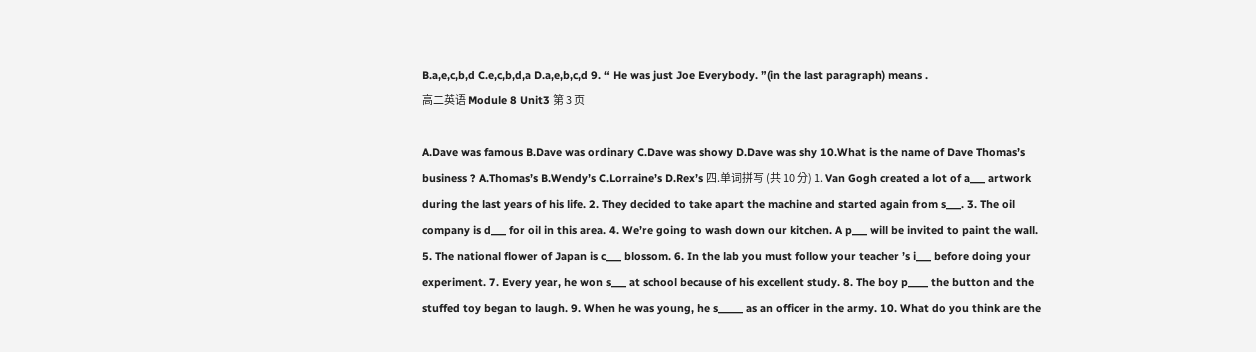B.a,e,c,b,d C.e,c,b,d,a D.a,e,b,c,d 9. “ He was just Joe Everybody. ”(in the last paragraph) means .
高二英语 Module 8 Unit3 第 3 页

A.Dave was famous B.Dave was ordinary C.Dave was showy D.Dave was shy 10.What is the name of Dave Thomas’s business ? A.Thomas’s B.Wendy’s C.Lorraine’s D.Rex’s 四.单词拼写 (共 10 分) 1. Van Gogh created a lot of a___ artwork during the last years of his life. 2. They decided to take apart the machine and started again from s___. 3. The oil company is d___ for oil in this area. 4. We’re going to wash down our kitchen. A p___ will be invited to paint the wall. 5. The national flower of Japan is c___ blossom. 6. In the lab you must follow your teacher ’s i___ before doing your experiment. 7. Every year, he won s___ at school because of his excellent study. 8. The boy p____ the button and the stuffed toy began to laugh. 9. When he was young, he s_____ as an officer in the army. 10. What do you think are the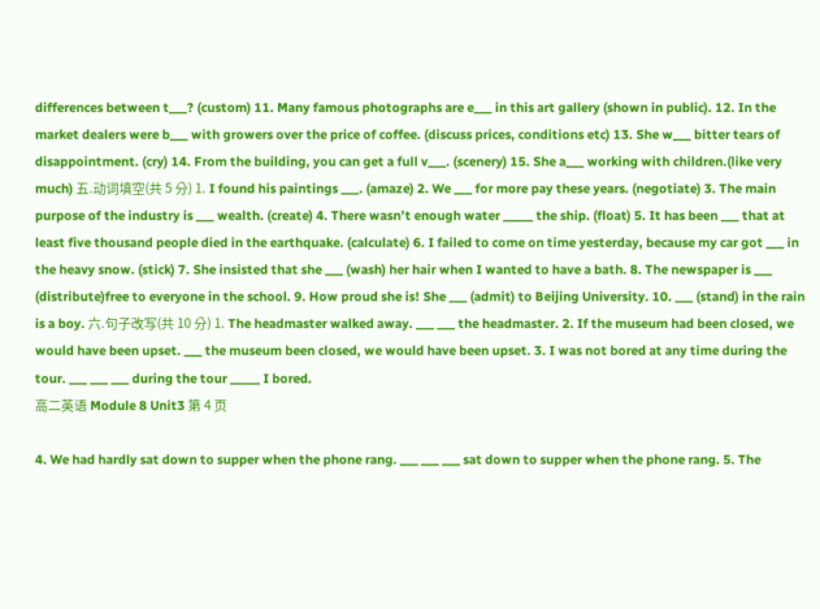differences between t___? (custom) 11. Many famous photographs are e___ in this art gallery (shown in public). 12. In the market dealers were b___ with growers over the price of coffee. (discuss prices, conditions etc) 13. She w___ bitter tears of disappointment. (cry) 14. From the building, you can get a full v___. (scenery) 15. She a___ working with children.(like very much) 五.动词填空(共 5 分) 1. I found his paintings ___. (amaze) 2. We ___ for more pay these years. (negotiate) 3. The main purpose of the industry is ___ wealth. (create) 4. There wasn’t enough water _____ the ship. (float) 5. It has been ___ that at least five thousand people died in the earthquake. (calculate) 6. I failed to come on time yesterday, because my car got ___ in the heavy snow. (stick) 7. She insisted that she ___ (wash) her hair when I wanted to have a bath. 8. The newspaper is ___ (distribute)free to everyone in the school. 9. How proud she is! She ___ (admit) to Beijing University. 10. ___ (stand) in the rain is a boy. 六.句子改写(共 10 分) 1. The headmaster walked away. ___ ___ the headmaster. 2. If the museum had been closed, we would have been upset. ___ the museum been closed, we would have been upset. 3. I was not bored at any time during the tour. ___ ___ ___ during the tour _____ I bored.
高二英语 Module 8 Unit3 第 4 页

4. We had hardly sat down to supper when the phone rang. ___ ___ ___ sat down to supper when the phone rang. 5. The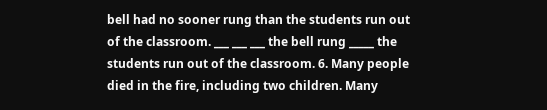bell had no sooner rung than the students run out of the classroom. ___ ___ ___ the bell rung _____ the students run out of the classroom. 6. Many people died in the fire, including two children. Many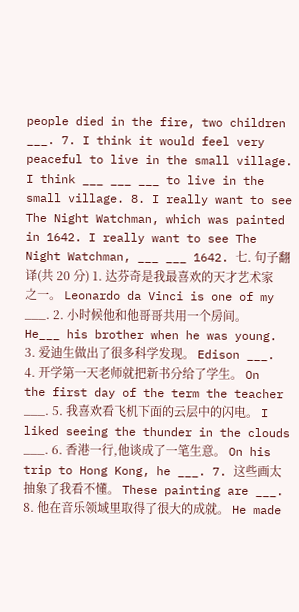people died in the fire, two children ___. 7. I think it would feel very peaceful to live in the small village. I think ___ ___ ___ to live in the small village. 8. I really want to see The Night Watchman, which was painted in 1642. I really want to see The Night Watchman, ___ ___ 1642. 七. 句子翻译(共 20 分) 1. 达芬奇是我最喜欢的天才艺术家之一。 Leonardo da Vinci is one of my ___. 2. 小时候他和他哥哥共用一个房间。 He___ his brother when he was young. 3. 爱迪生做出了很多科学发现。 Edison ___. 4. 开学第一天老师就把新书分给了学生。 On the first day of the term the teacher ___. 5. 我喜欢看飞机下面的云层中的闪电。 I liked seeing the thunder in the clouds ___. 6. 香港一行,他谈成了一笔生意。 On his trip to Hong Kong, he ___. 7. 这些画太抽象了我看不懂。 These painting are ___. 8. 他在音乐领域里取得了很大的成就。 He made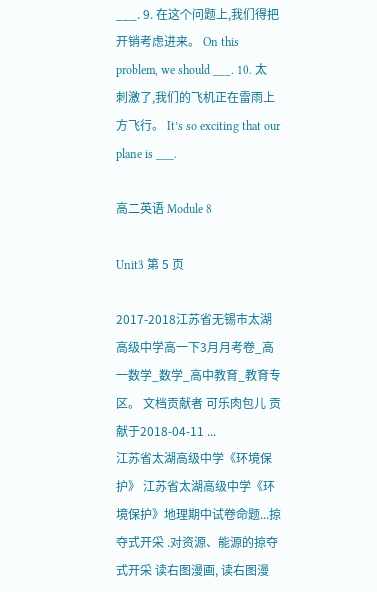___. 9. 在这个问题上,我们得把开销考虑进来。 On this problem, we should ___. 10. 太刺激了,我们的飞机正在雷雨上方飞行。 It’s so exciting that our plane is ___.

高二英语 Module 8

Unit3 第 5 页

2017-2018江苏省无锡市太湖高级中学高一下3月月考卷_高一数学_数学_高中教育_教育专区。 文档贡献者 可乐肉包儿 贡献于2018-04-11 ...
江苏省太湖高级中学《环境保护》 江苏省太湖高级中学《环境保护》地理期中试卷命题...掠夺式开采 .对资源、能源的掠夺式开采 读右图漫画, 读右图漫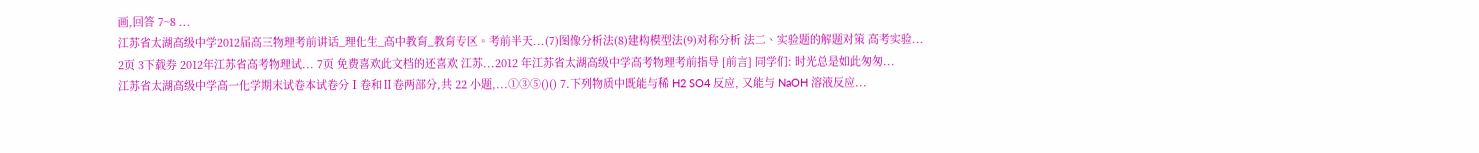画,回答 7~8 ...
江苏省太湖高级中学2012届高三物理考前讲话_理化生_高中教育_教育专区。考前半天...(7)图像分析法(8)建构模型法(9)对称分析 法二、实验题的解题对策 高考实验...
2页 3下载券 2012年江苏省高考物理试... 7页 免费喜欢此文档的还喜欢 江苏...2012 年江苏省太湖高级中学高考物理考前指导 [前言] 同学们: 时光总是如此匆匆...
江苏省太湖高级中学高一化学期末试卷本试卷分Ⅰ卷和Ⅱ卷两部分,共 22 小题,...①③⑤()() 7.下列物质中既能与稀 H2 SO4 反应, 又能与 NaOH 溶液反应...